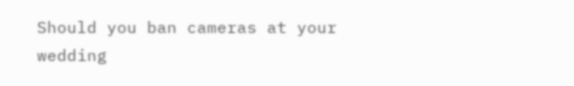Should you ban cameras at your wedding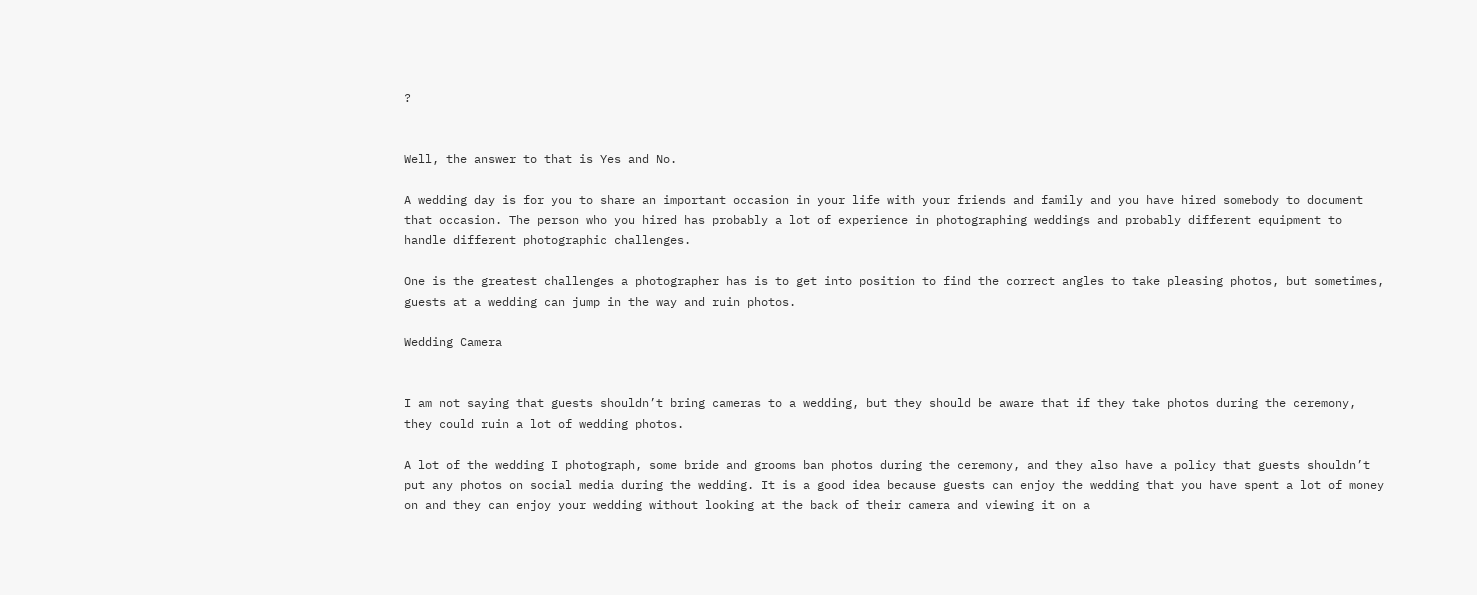?


Well, the answer to that is Yes and No.

A wedding day is for you to share an important occasion in your life with your friends and family and you have hired somebody to document that occasion. The person who you hired has probably a lot of experience in photographing weddings and probably different equipment to handle different photographic challenges.

One is the greatest challenges a photographer has is to get into position to find the correct angles to take pleasing photos, but sometimes, guests at a wedding can jump in the way and ruin photos.

Wedding Camera


I am not saying that guests shouldn’t bring cameras to a wedding, but they should be aware that if they take photos during the ceremony, they could ruin a lot of wedding photos.

A lot of the wedding I photograph, some bride and grooms ban photos during the ceremony, and they also have a policy that guests shouldn’t put any photos on social media during the wedding. It is a good idea because guests can enjoy the wedding that you have spent a lot of money on and they can enjoy your wedding without looking at the back of their camera and viewing it on a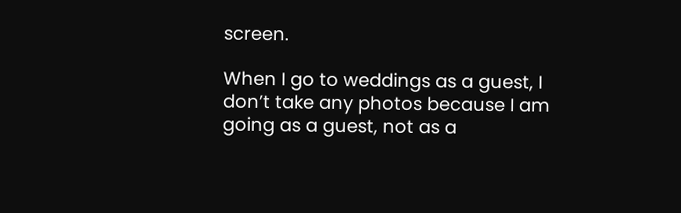screen.

When I go to weddings as a guest, I don’t take any photos because I am going as a guest, not as a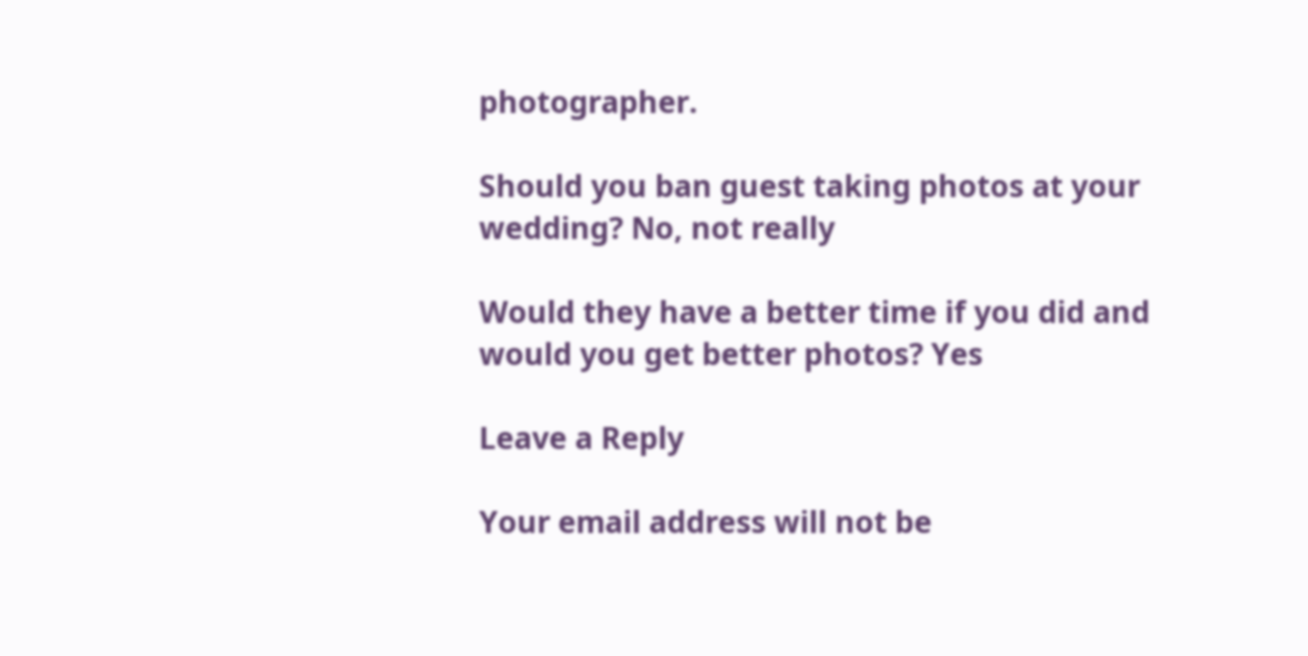photographer.

Should you ban guest taking photos at your wedding? No, not really

Would they have a better time if you did and would you get better photos? Yes

Leave a Reply

Your email address will not be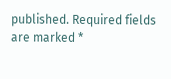published. Required fields are marked *